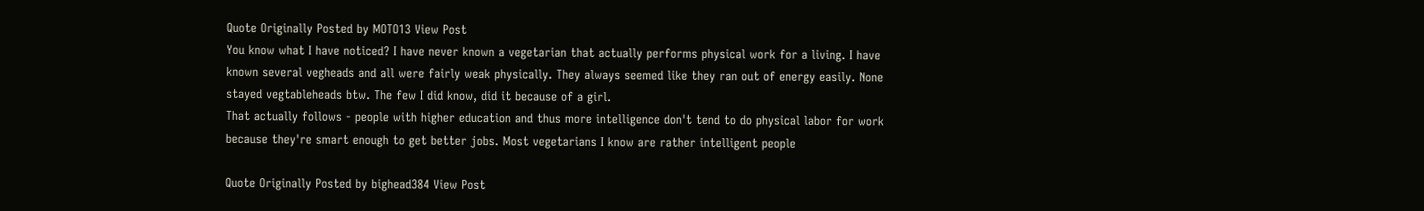Quote Originally Posted by MOTO13 View Post
You know what I have noticed? I have never known a vegetarian that actually performs physical work for a living. I have known several vegheads and all were fairly weak physically. They always seemed like they ran out of energy easily. None stayed vegtableheads btw. The few I did know, did it because of a girl.
That actually follows - people with higher education and thus more intelligence don't tend to do physical labor for work because they're smart enough to get better jobs. Most vegetarians I know are rather intelligent people

Quote Originally Posted by bighead384 View Post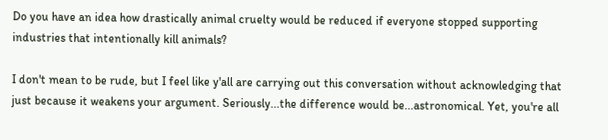Do you have an idea how drastically animal cruelty would be reduced if everyone stopped supporting industries that intentionally kill animals?

I don't mean to be rude, but I feel like y'all are carrying out this conversation without acknowledging that just because it weakens your argument. Seriously...the difference would be...astronomical. Yet, you're all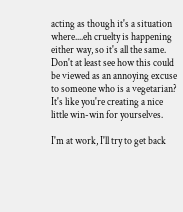acting as though it's a situation where....eh cruelty is happening either way, so it's all the same. Don't at least see how this could be viewed as an annoying excuse to someone who is a vegetarian? It's like you're creating a nice little win-win for yourselves.

I'm at work, I'll try to get back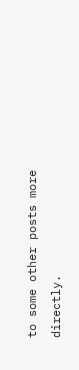to some other posts more directly.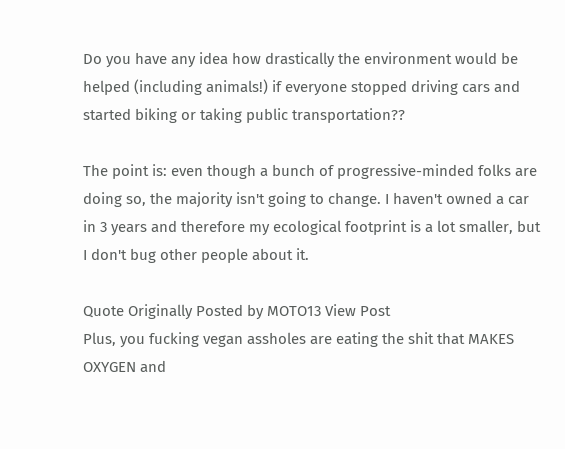Do you have any idea how drastically the environment would be helped (including animals!) if everyone stopped driving cars and started biking or taking public transportation??

The point is: even though a bunch of progressive-minded folks are doing so, the majority isn't going to change. I haven't owned a car in 3 years and therefore my ecological footprint is a lot smaller, but I don't bug other people about it.

Quote Originally Posted by MOTO13 View Post
Plus, you fucking vegan assholes are eating the shit that MAKES OXYGEN and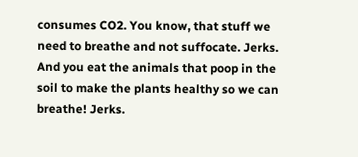consumes CO2. You know, that stuff we need to breathe and not suffocate. Jerks.
And you eat the animals that poop in the soil to make the plants healthy so we can breathe! Jerks.